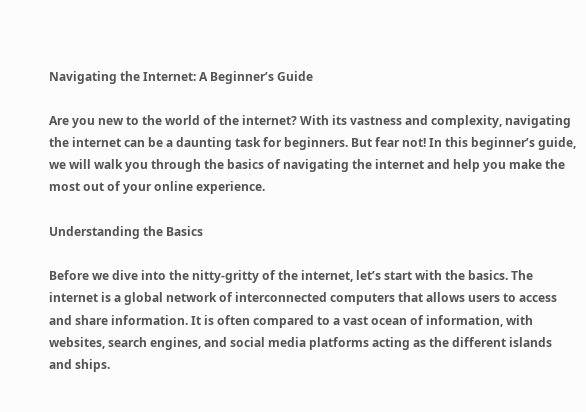Navigating the Internet: A Beginner’s Guide

Are you new to the world of the internet? With its vastness and complexity, navigating the internet can be a daunting task for beginners. But fear not! In this beginner’s guide, we will walk you through the basics of navigating the internet and help you make the most out of your online experience.

Understanding the Basics

Before we dive into the nitty-gritty of the internet, let’s start with the basics. The internet is a global network of interconnected computers that allows users to access and share information. It is often compared to a vast ocean of information, with websites, search engines, and social media platforms acting as the different islands and ships.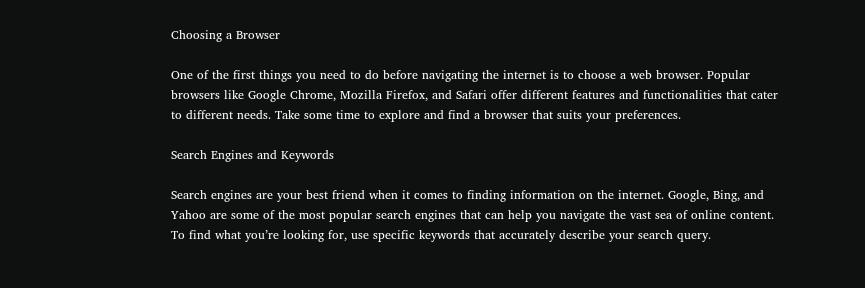Choosing a Browser

One of the first things you need to do before navigating the internet is to choose a web browser. Popular browsers like Google Chrome, Mozilla Firefox, and Safari offer different features and functionalities that cater to different needs. Take some time to explore and find a browser that suits your preferences.

Search Engines and Keywords

Search engines are your best friend when it comes to finding information on the internet. Google, Bing, and Yahoo are some of the most popular search engines that can help you navigate the vast sea of online content. To find what you’re looking for, use specific keywords that accurately describe your search query.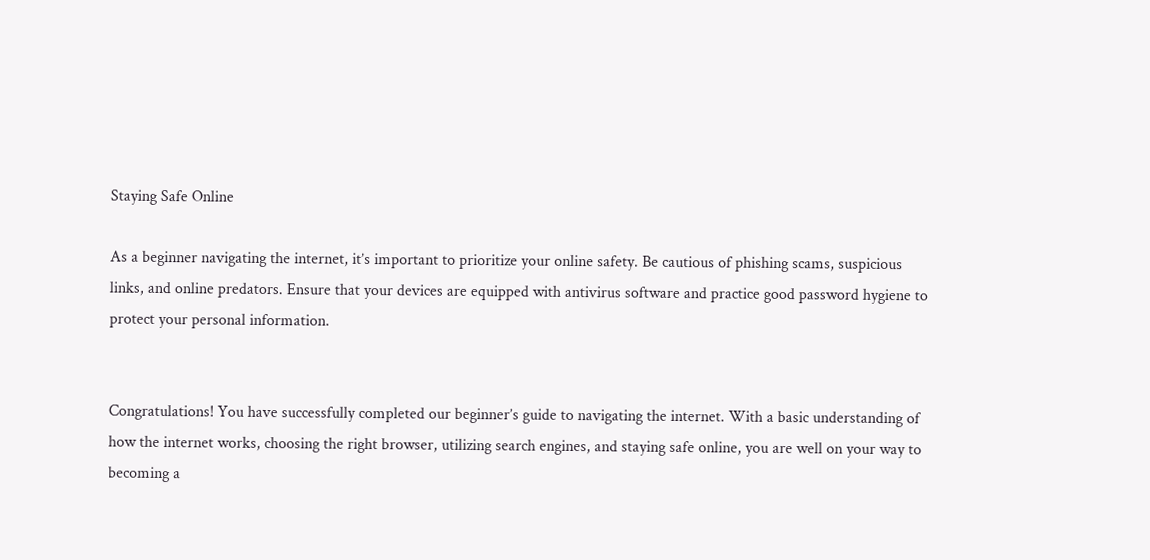Staying Safe Online

As a beginner navigating the internet, it’s important to prioritize your online safety. Be cautious of phishing scams, suspicious links, and online predators. Ensure that your devices are equipped with antivirus software and practice good password hygiene to protect your personal information.


Congratulations! You have successfully completed our beginner’s guide to navigating the internet. With a basic understanding of how the internet works, choosing the right browser, utilizing search engines, and staying safe online, you are well on your way to becoming a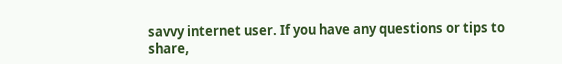savvy internet user. If you have any questions or tips to share,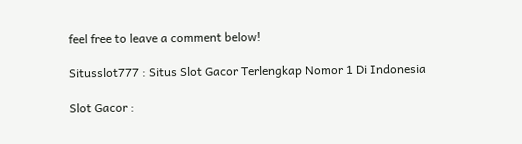feel free to leave a comment below!

Situsslot777 : Situs Slot Gacor Terlengkap Nomor 1 Di Indonesia

Slot Gacor :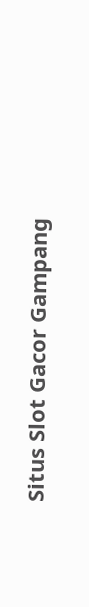Situs Slot Gacor Gampang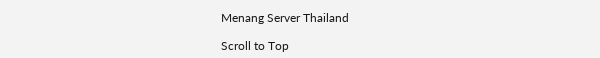Menang Server Thailand

Scroll to Top